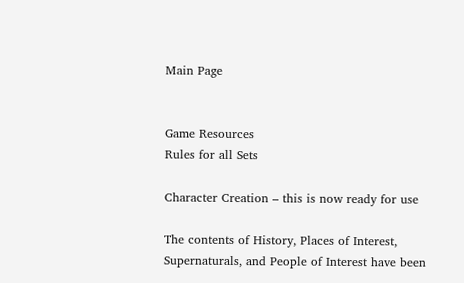Main Page


Game Resources
Rules for all Sets

Character Creation – this is now ready for use

The contents of History, Places of Interest, Supernaturals, and People of Interest have been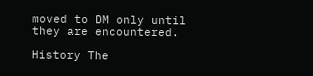moved to DM only until they are encountered.

History The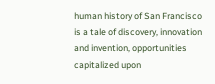human history of San Francisco is a tale of discovery, innovation and invention, opportunities capitalized upon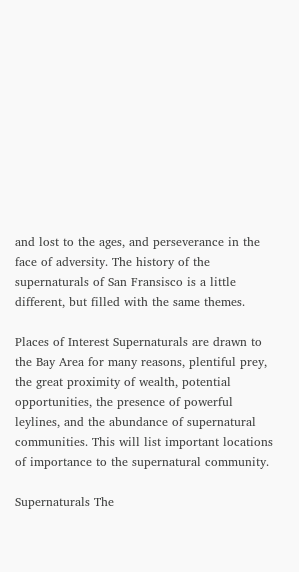and lost to the ages, and perseverance in the face of adversity. The history of the supernaturals of San Fransisco is a little different, but filled with the same themes.

Places of Interest Supernaturals are drawn to the Bay Area for many reasons, plentiful prey, the great proximity of wealth, potential opportunities, the presence of powerful leylines, and the abundance of supernatural communities. This will list important locations of importance to the supernatural community.

Supernaturals The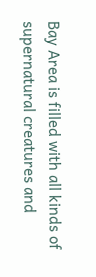Bay Area is filled with all kinds of supernatural creatures and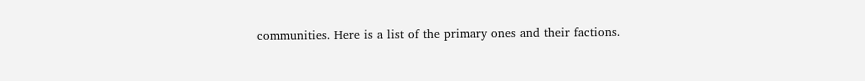communities. Here is a list of the primary ones and their factions.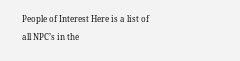People of Interest Here is a list of all NPC’s in the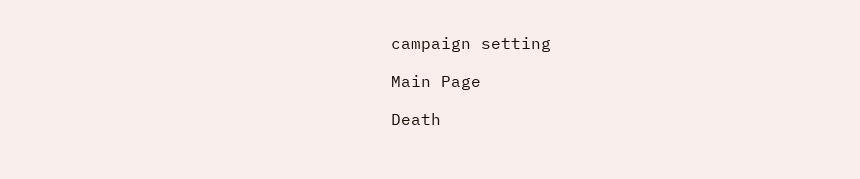campaign setting

Main Page

Death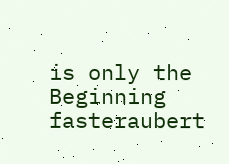is only the Beginning fasteraubert